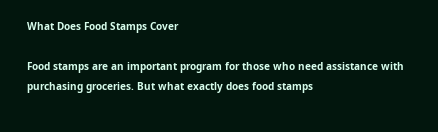What Does Food Stamps Cover

Food stamps are an important program for those who need assistance with purchasing groceries. But what exactly does food stamps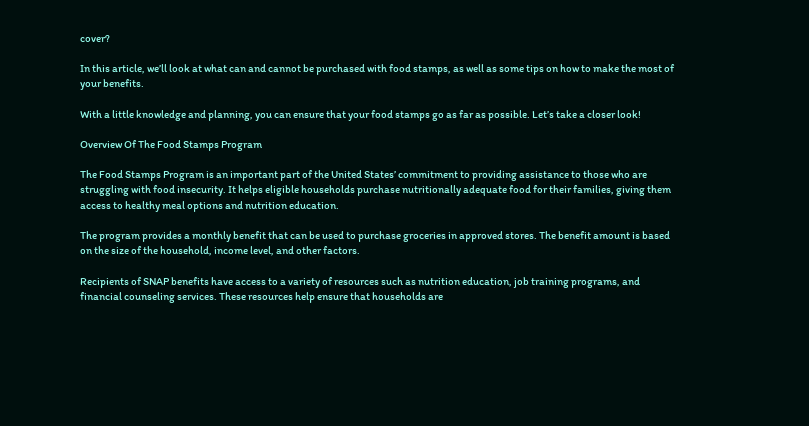cover?

In this article, we’ll look at what can and cannot be purchased with food stamps, as well as some tips on how to make the most of your benefits.

With a little knowledge and planning, you can ensure that your food stamps go as far as possible. Let’s take a closer look!

Overview Of The Food Stamps Program

The Food Stamps Program is an important part of the United States’ commitment to providing assistance to those who are struggling with food insecurity. It helps eligible households purchase nutritionally adequate food for their families, giving them access to healthy meal options and nutrition education.

The program provides a monthly benefit that can be used to purchase groceries in approved stores. The benefit amount is based on the size of the household, income level, and other factors.

Recipients of SNAP benefits have access to a variety of resources such as nutrition education, job training programs, and financial counseling services. These resources help ensure that households are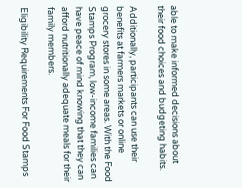able to make informed decisions about their food choices and budgeting habits.

Additionally, participants can use their benefits at farmers markets or online grocery stores in some areas. With the Food Stamps Program, low-income families can have peace of mind knowing that they can afford nutritionally adequate meals for their family members.

Eligibility Requirements For Food Stamps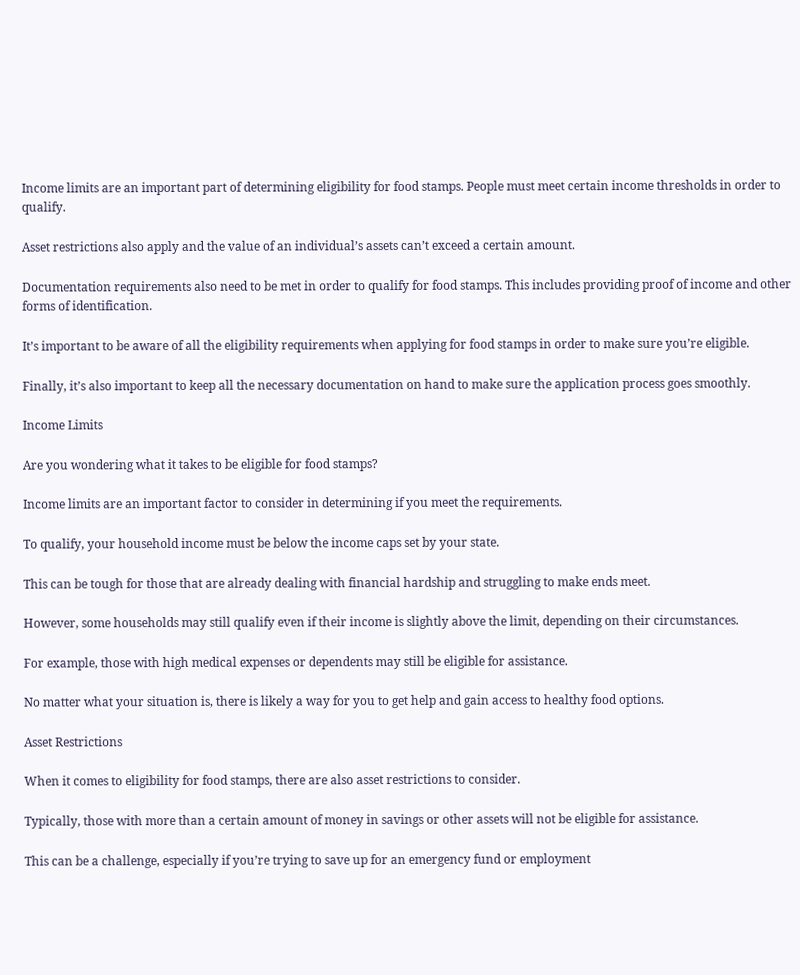Income limits are an important part of determining eligibility for food stamps. People must meet certain income thresholds in order to qualify.

Asset restrictions also apply and the value of an individual’s assets can’t exceed a certain amount.

Documentation requirements also need to be met in order to qualify for food stamps. This includes providing proof of income and other forms of identification.

It’s important to be aware of all the eligibility requirements when applying for food stamps in order to make sure you’re eligible.

Finally, it’s also important to keep all the necessary documentation on hand to make sure the application process goes smoothly.

Income Limits

Are you wondering what it takes to be eligible for food stamps?

Income limits are an important factor to consider in determining if you meet the requirements.

To qualify, your household income must be below the income caps set by your state.

This can be tough for those that are already dealing with financial hardship and struggling to make ends meet.

However, some households may still qualify even if their income is slightly above the limit, depending on their circumstances.

For example, those with high medical expenses or dependents may still be eligible for assistance.

No matter what your situation is, there is likely a way for you to get help and gain access to healthy food options.

Asset Restrictions

When it comes to eligibility for food stamps, there are also asset restrictions to consider.

Typically, those with more than a certain amount of money in savings or other assets will not be eligible for assistance.

This can be a challenge, especially if you’re trying to save up for an emergency fund or employment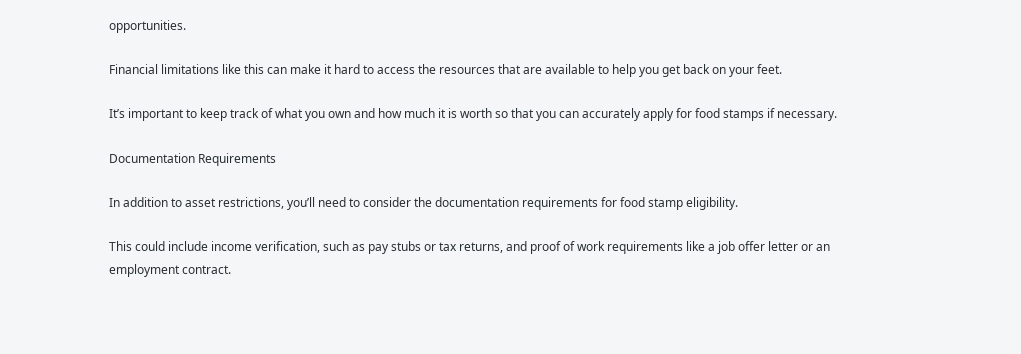opportunities.

Financial limitations like this can make it hard to access the resources that are available to help you get back on your feet.

It’s important to keep track of what you own and how much it is worth so that you can accurately apply for food stamps if necessary.

Documentation Requirements

In addition to asset restrictions, you’ll need to consider the documentation requirements for food stamp eligibility.

This could include income verification, such as pay stubs or tax returns, and proof of work requirements like a job offer letter or an employment contract.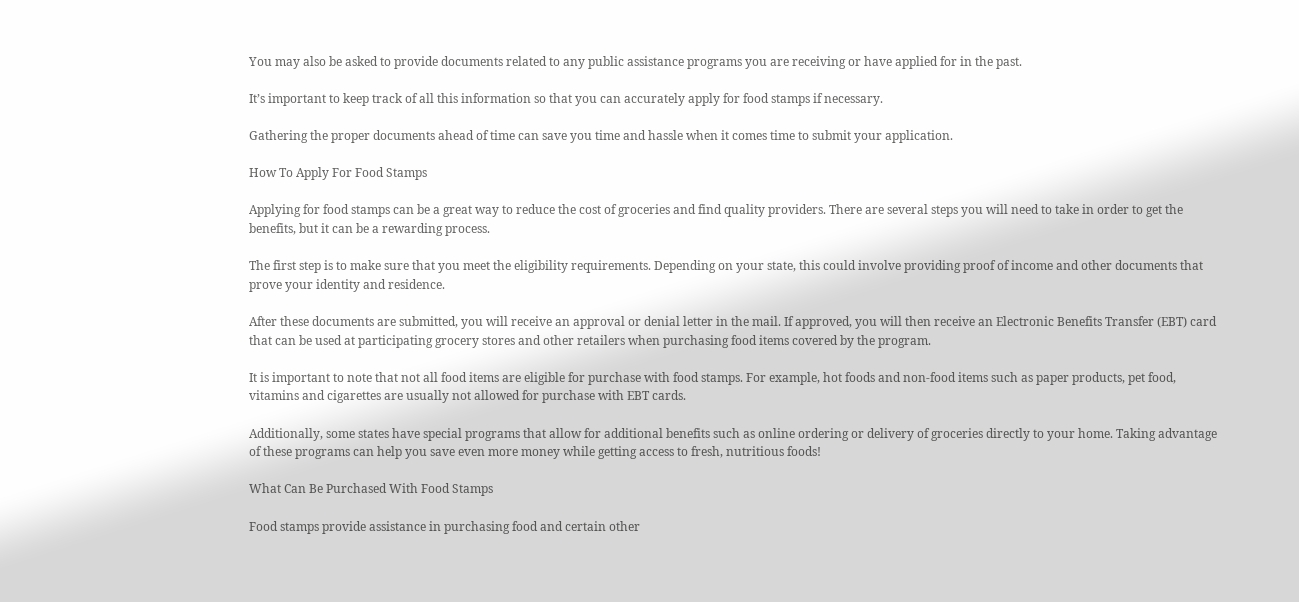You may also be asked to provide documents related to any public assistance programs you are receiving or have applied for in the past.

It’s important to keep track of all this information so that you can accurately apply for food stamps if necessary.

Gathering the proper documents ahead of time can save you time and hassle when it comes time to submit your application.

How To Apply For Food Stamps

Applying for food stamps can be a great way to reduce the cost of groceries and find quality providers. There are several steps you will need to take in order to get the benefits, but it can be a rewarding process.

The first step is to make sure that you meet the eligibility requirements. Depending on your state, this could involve providing proof of income and other documents that prove your identity and residence.

After these documents are submitted, you will receive an approval or denial letter in the mail. If approved, you will then receive an Electronic Benefits Transfer (EBT) card that can be used at participating grocery stores and other retailers when purchasing food items covered by the program.

It is important to note that not all food items are eligible for purchase with food stamps. For example, hot foods and non-food items such as paper products, pet food, vitamins and cigarettes are usually not allowed for purchase with EBT cards.

Additionally, some states have special programs that allow for additional benefits such as online ordering or delivery of groceries directly to your home. Taking advantage of these programs can help you save even more money while getting access to fresh, nutritious foods!

What Can Be Purchased With Food Stamps

Food stamps provide assistance in purchasing food and certain other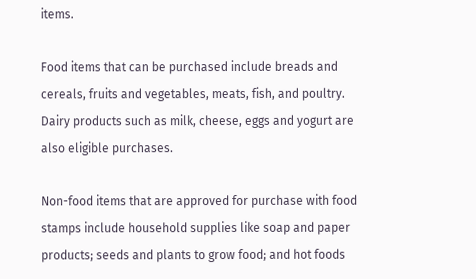items.

Food items that can be purchased include breads and cereals, fruits and vegetables, meats, fish, and poultry. Dairy products such as milk, cheese, eggs and yogurt are also eligible purchases.

Non-food items that are approved for purchase with food stamps include household supplies like soap and paper products; seeds and plants to grow food; and hot foods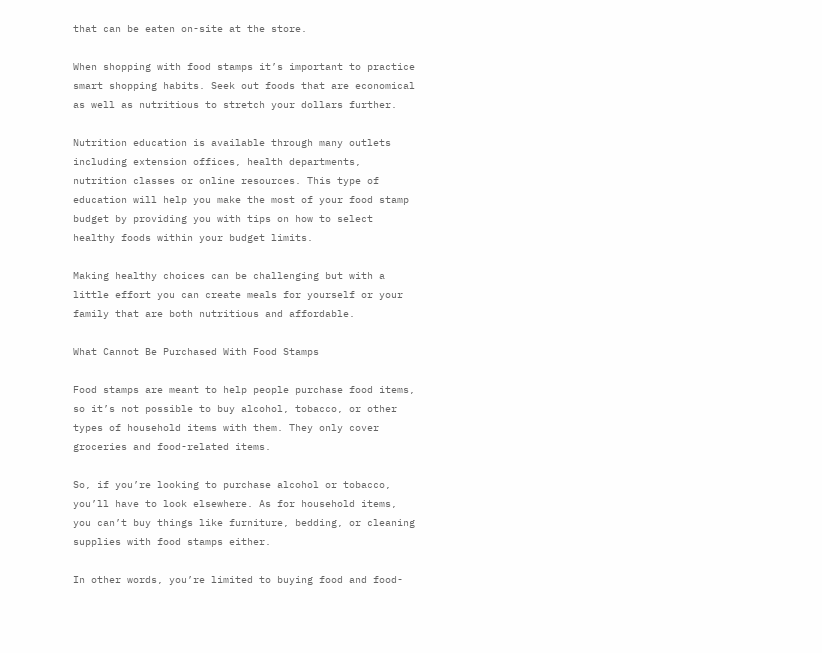that can be eaten on-site at the store.

When shopping with food stamps it’s important to practice smart shopping habits. Seek out foods that are economical as well as nutritious to stretch your dollars further.

Nutrition education is available through many outlets including extension offices, health departments, nutrition classes or online resources. This type of education will help you make the most of your food stamp budget by providing you with tips on how to select healthy foods within your budget limits.

Making healthy choices can be challenging but with a little effort you can create meals for yourself or your family that are both nutritious and affordable.

What Cannot Be Purchased With Food Stamps

Food stamps are meant to help people purchase food items, so it’s not possible to buy alcohol, tobacco, or other types of household items with them. They only cover groceries and food-related items.

So, if you’re looking to purchase alcohol or tobacco, you’ll have to look elsewhere. As for household items, you can’t buy things like furniture, bedding, or cleaning supplies with food stamps either.

In other words, you’re limited to buying food and food-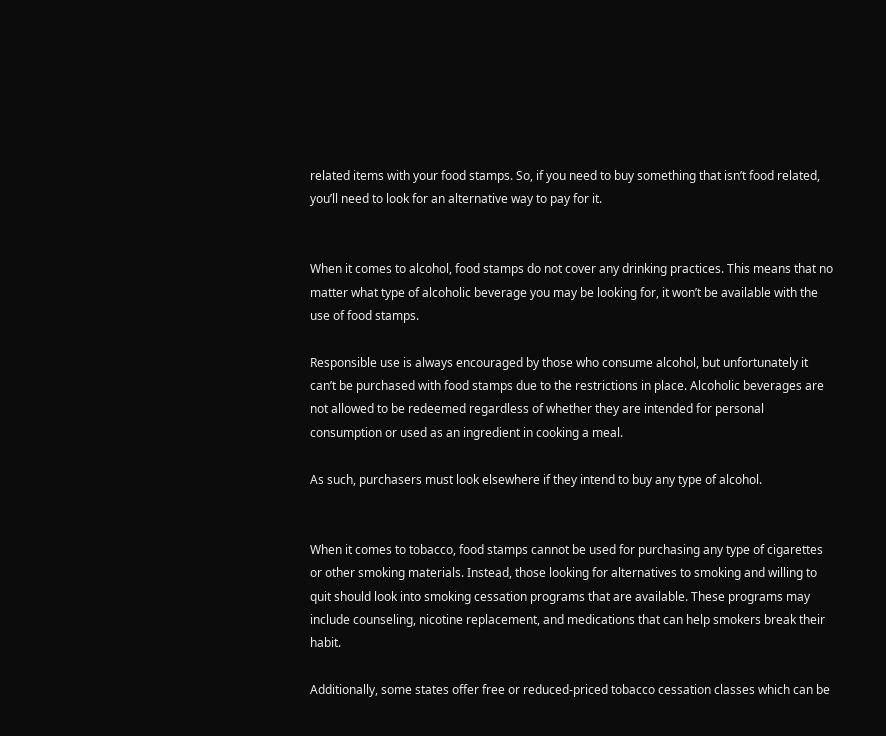related items with your food stamps. So, if you need to buy something that isn’t food related, you’ll need to look for an alternative way to pay for it.


When it comes to alcohol, food stamps do not cover any drinking practices. This means that no matter what type of alcoholic beverage you may be looking for, it won’t be available with the use of food stamps.

Responsible use is always encouraged by those who consume alcohol, but unfortunately it can’t be purchased with food stamps due to the restrictions in place. Alcoholic beverages are not allowed to be redeemed regardless of whether they are intended for personal consumption or used as an ingredient in cooking a meal.

As such, purchasers must look elsewhere if they intend to buy any type of alcohol.


When it comes to tobacco, food stamps cannot be used for purchasing any type of cigarettes or other smoking materials. Instead, those looking for alternatives to smoking and willing to quit should look into smoking cessation programs that are available. These programs may include counseling, nicotine replacement, and medications that can help smokers break their habit.

Additionally, some states offer free or reduced-priced tobacco cessation classes which can be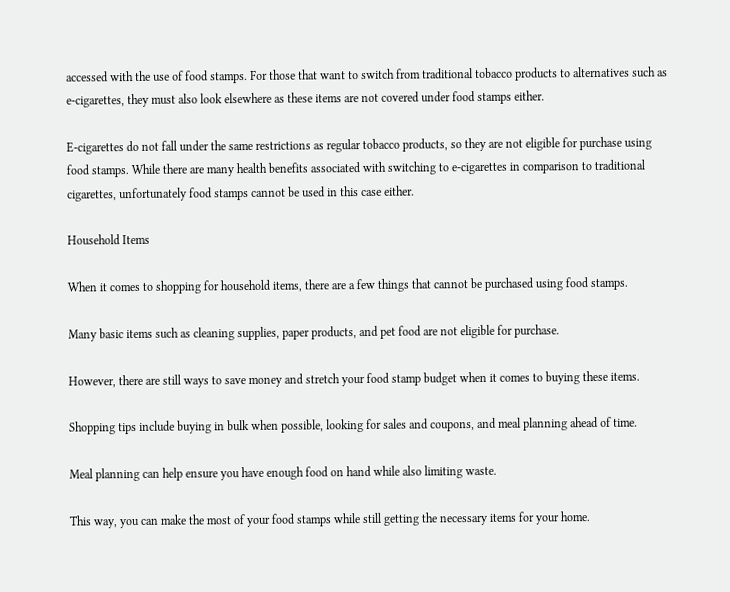accessed with the use of food stamps. For those that want to switch from traditional tobacco products to alternatives such as e-cigarettes, they must also look elsewhere as these items are not covered under food stamps either.

E-cigarettes do not fall under the same restrictions as regular tobacco products, so they are not eligible for purchase using food stamps. While there are many health benefits associated with switching to e-cigarettes in comparison to traditional cigarettes, unfortunately food stamps cannot be used in this case either.

Household Items

When it comes to shopping for household items, there are a few things that cannot be purchased using food stamps.

Many basic items such as cleaning supplies, paper products, and pet food are not eligible for purchase.

However, there are still ways to save money and stretch your food stamp budget when it comes to buying these items.

Shopping tips include buying in bulk when possible, looking for sales and coupons, and meal planning ahead of time.

Meal planning can help ensure you have enough food on hand while also limiting waste.

This way, you can make the most of your food stamps while still getting the necessary items for your home.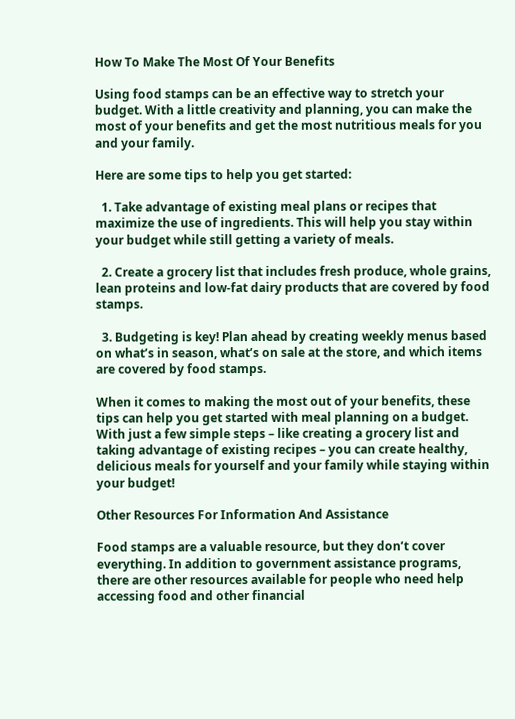How To Make The Most Of Your Benefits

Using food stamps can be an effective way to stretch your budget. With a little creativity and planning, you can make the most of your benefits and get the most nutritious meals for you and your family.

Here are some tips to help you get started:

  1. Take advantage of existing meal plans or recipes that maximize the use of ingredients. This will help you stay within your budget while still getting a variety of meals.

  2. Create a grocery list that includes fresh produce, whole grains, lean proteins and low-fat dairy products that are covered by food stamps.

  3. Budgeting is key! Plan ahead by creating weekly menus based on what’s in season, what’s on sale at the store, and which items are covered by food stamps.

When it comes to making the most out of your benefits, these tips can help you get started with meal planning on a budget. With just a few simple steps – like creating a grocery list and taking advantage of existing recipes – you can create healthy, delicious meals for yourself and your family while staying within your budget!

Other Resources For Information And Assistance

Food stamps are a valuable resource, but they don’t cover everything. In addition to government assistance programs, there are other resources available for people who need help accessing food and other financial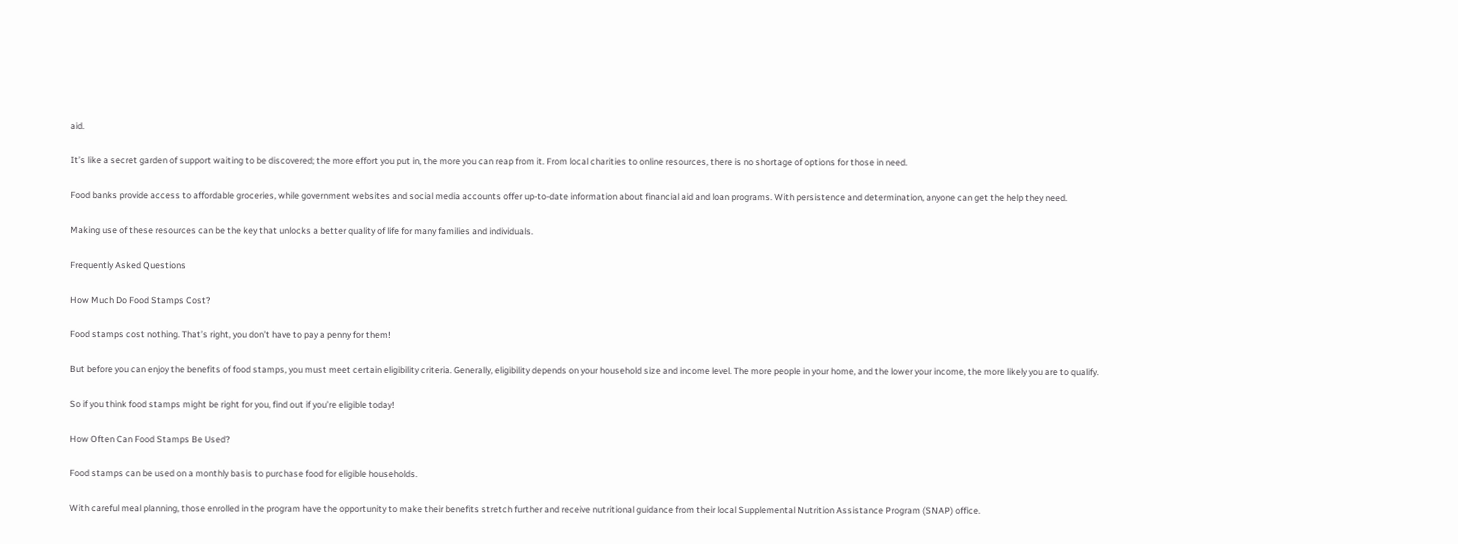aid.

It’s like a secret garden of support waiting to be discovered; the more effort you put in, the more you can reap from it. From local charities to online resources, there is no shortage of options for those in need.

Food banks provide access to affordable groceries, while government websites and social media accounts offer up-to-date information about financial aid and loan programs. With persistence and determination, anyone can get the help they need.

Making use of these resources can be the key that unlocks a better quality of life for many families and individuals.

Frequently Asked Questions

How Much Do Food Stamps Cost?

Food stamps cost nothing. That’s right, you don’t have to pay a penny for them!

But before you can enjoy the benefits of food stamps, you must meet certain eligibility criteria. Generally, eligibility depends on your household size and income level. The more people in your home, and the lower your income, the more likely you are to qualify.

So if you think food stamps might be right for you, find out if you’re eligible today!

How Often Can Food Stamps Be Used?

Food stamps can be used on a monthly basis to purchase food for eligible households.

With careful meal planning, those enrolled in the program have the opportunity to make their benefits stretch further and receive nutritional guidance from their local Supplemental Nutrition Assistance Program (SNAP) office.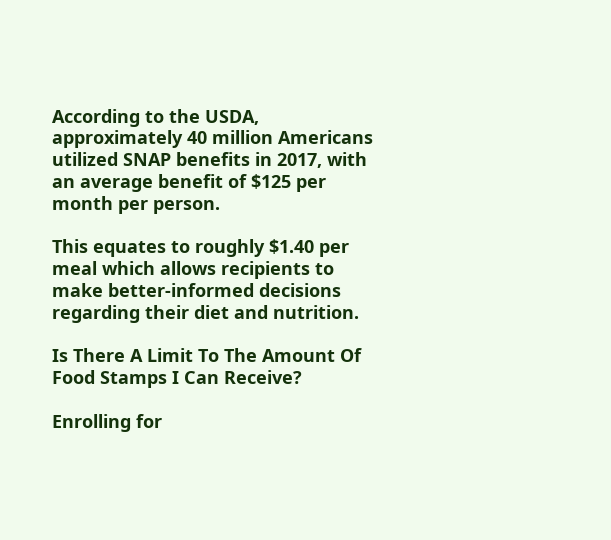According to the USDA, approximately 40 million Americans utilized SNAP benefits in 2017, with an average benefit of $125 per month per person.

This equates to roughly $1.40 per meal which allows recipients to make better-informed decisions regarding their diet and nutrition.

Is There A Limit To The Amount Of Food Stamps I Can Receive?

Enrolling for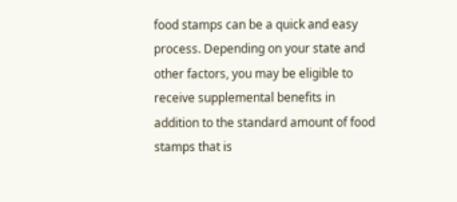food stamps can be a quick and easy process. Depending on your state and other factors, you may be eligible to receive supplemental benefits in addition to the standard amount of food stamps that is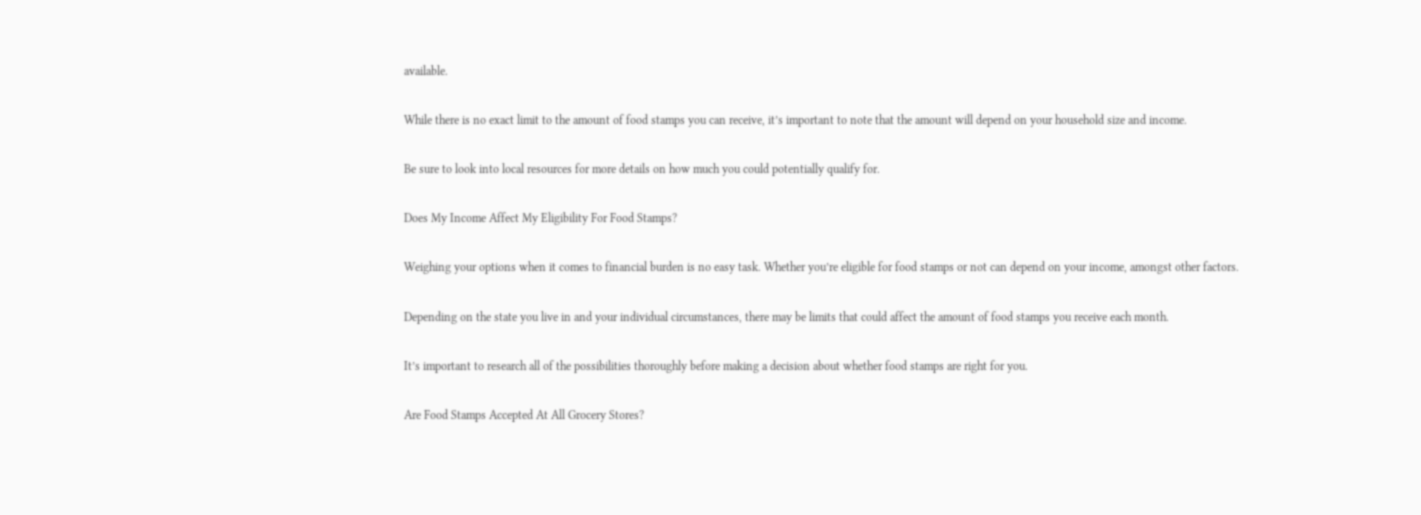available.

While there is no exact limit to the amount of food stamps you can receive, it’s important to note that the amount will depend on your household size and income.

Be sure to look into local resources for more details on how much you could potentially qualify for.

Does My Income Affect My Eligibility For Food Stamps?

Weighing your options when it comes to financial burden is no easy task. Whether you’re eligible for food stamps or not can depend on your income, amongst other factors.

Depending on the state you live in and your individual circumstances, there may be limits that could affect the amount of food stamps you receive each month.

It’s important to research all of the possibilities thoroughly before making a decision about whether food stamps are right for you.

Are Food Stamps Accepted At All Grocery Stores?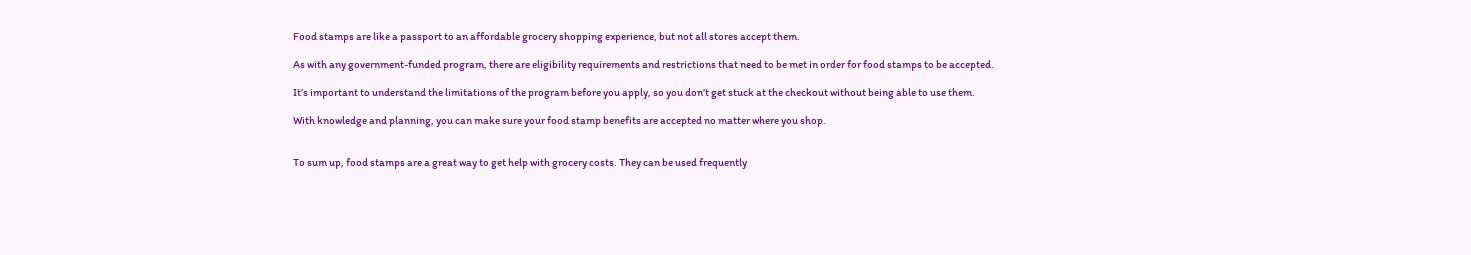Food stamps are like a passport to an affordable grocery shopping experience, but not all stores accept them.

As with any government-funded program, there are eligibility requirements and restrictions that need to be met in order for food stamps to be accepted.

It’s important to understand the limitations of the program before you apply, so you don’t get stuck at the checkout without being able to use them.

With knowledge and planning, you can make sure your food stamp benefits are accepted no matter where you shop.


To sum up, food stamps are a great way to get help with grocery costs. They can be used frequently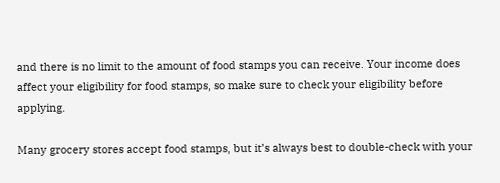and there is no limit to the amount of food stamps you can receive. Your income does affect your eligibility for food stamps, so make sure to check your eligibility before applying.

Many grocery stores accept food stamps, but it’s always best to double-check with your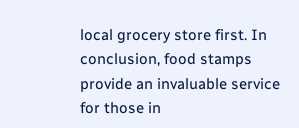local grocery store first. In conclusion, food stamps provide an invaluable service for those in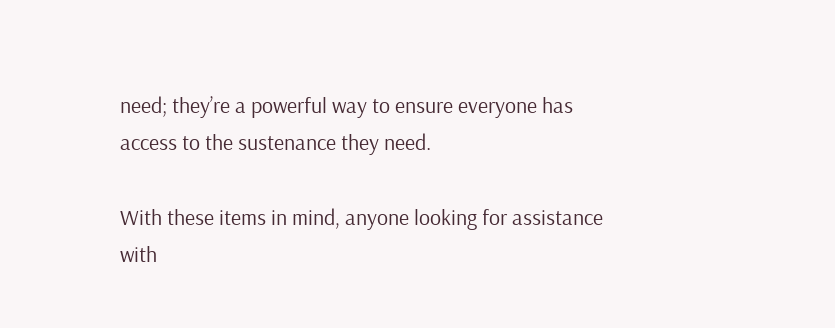need; they’re a powerful way to ensure everyone has access to the sustenance they need.

With these items in mind, anyone looking for assistance with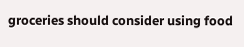groceries should consider using food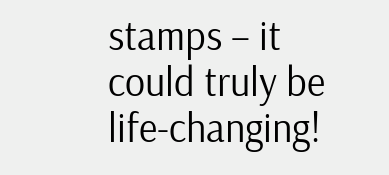stamps – it could truly be life-changing!